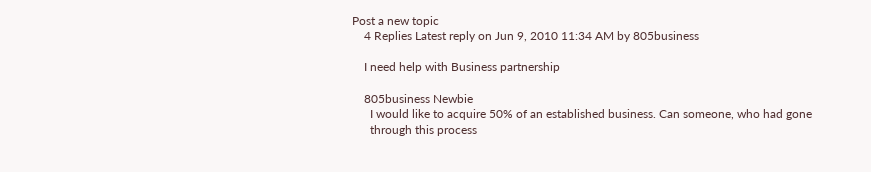Post a new topic
    4 Replies Latest reply on Jun 9, 2010 11:34 AM by 805business

    I need help with Business partnership

    805business Newbie
      I would like to acquire 50% of an established business. Can someone, who had gone
      through this process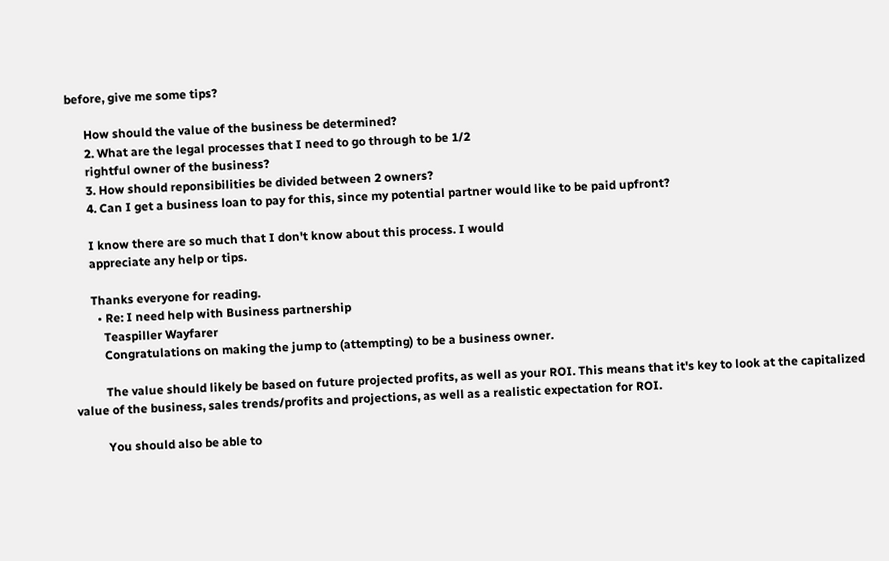before, give me some tips?

      How should the value of the business be determined?
      2. What are the legal processes that I need to go through to be 1/2
      rightful owner of the business?
      3. How should reponsibilities be divided between 2 owners?
      4. Can I get a business loan to pay for this, since my potential partner would like to be paid upfront?

      I know there are so much that I don't know about this process. I would
      appreciate any help or tips.

      Thanks everyone for reading.
        • Re: I need help with Business partnership
          Teaspiller Wayfarer
          Congratulations on making the jump to (attempting) to be a business owner.

          The value should likely be based on future projected profits, as well as your ROI. This means that it's key to look at the capitalized value of the business, sales trends/profits and projections, as well as a realistic expectation for ROI.

          You should also be able to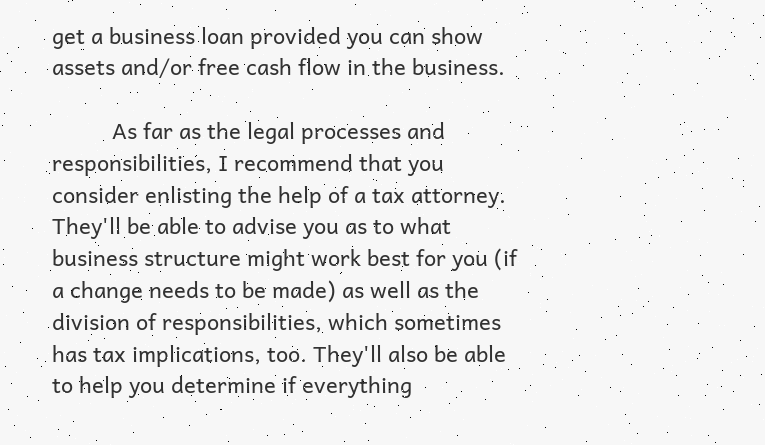get a business loan provided you can show assets and/or free cash flow in the business.

          As far as the legal processes and responsibilities, I recommend that you consider enlisting the help of a tax attorney. They'll be able to advise you as to what business structure might work best for you (if a change needs to be made) as well as the division of responsibilities, which sometimes has tax implications, too. They'll also be able to help you determine if everything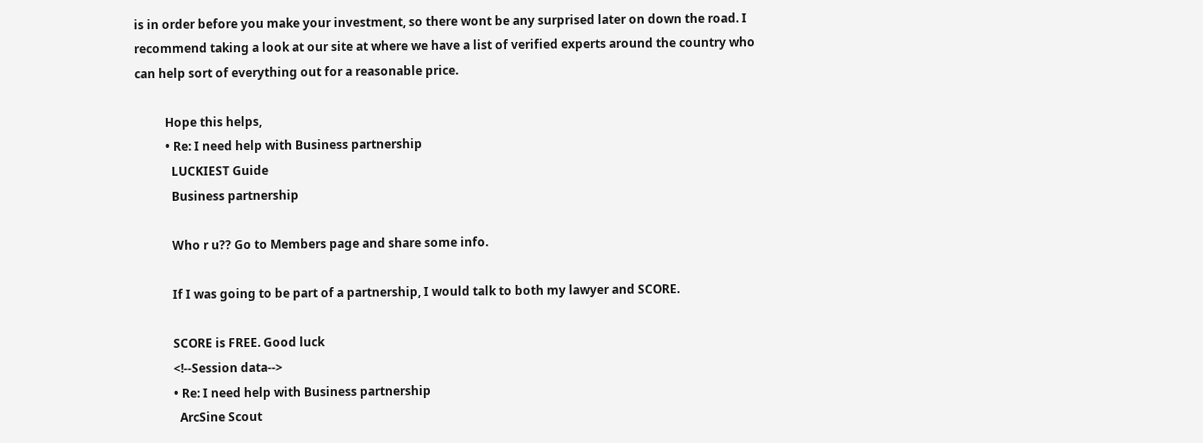is in order before you make your investment, so there wont be any surprised later on down the road. I recommend taking a look at our site at where we have a list of verified experts around the country who can help sort of everything out for a reasonable price.

          Hope this helps,
          • Re: I need help with Business partnership
            LUCKIEST Guide
            Business partnership

            Who r u?? Go to Members page and share some info.

            If I was going to be part of a partnership, I would talk to both my lawyer and SCORE.

            SCORE is FREE. Good luck
            <!--Session data-->
            • Re: I need help with Business partnership
              ArcSine Scout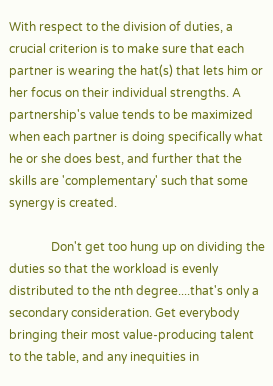With respect to the division of duties, a crucial criterion is to make sure that each partner is wearing the hat(s) that lets him or her focus on their individual strengths. A partnership's value tends to be maximized when each partner is doing specifically what he or she does best, and further that the skills are 'complementary' such that some synergy is created.

              Don't get too hung up on dividing the duties so that the workload is evenly distributed to the nth degree....that's only a secondary consideration. Get everybody bringing their most value-producing talent to the table, and any inequities in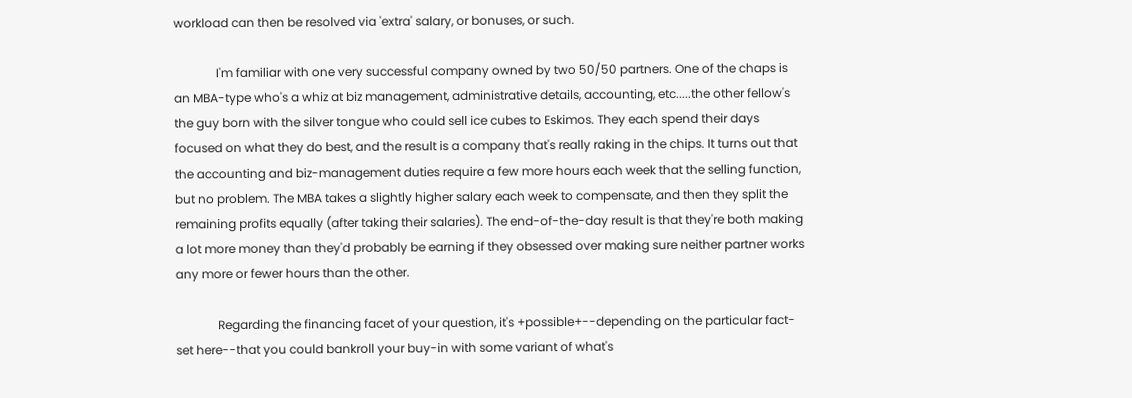workload can then be resolved via 'extra' salary, or bonuses, or such.

              I'm familiar with one very successful company owned by two 50/50 partners. One of the chaps is an MBA-type who's a whiz at biz management, administrative details, accounting, etc.....the other fellow's the guy born with the silver tongue who could sell ice cubes to Eskimos. They each spend their days focused on what they do best, and the result is a company that's really raking in the chips. It turns out that the accounting and biz-management duties require a few more hours each week that the selling function, but no problem. The MBA takes a slightly higher salary each week to compensate, and then they split the remaining profits equally (after taking their salaries). The end-of-the-day result is that they're both making a lot more money than they'd probably be earning if they obsessed over making sure neither partner works any more or fewer hours than the other.

              Regarding the financing facet of your question, it's +possible+--depending on the particular fact-set here--that you could bankroll your buy-in with some variant of what's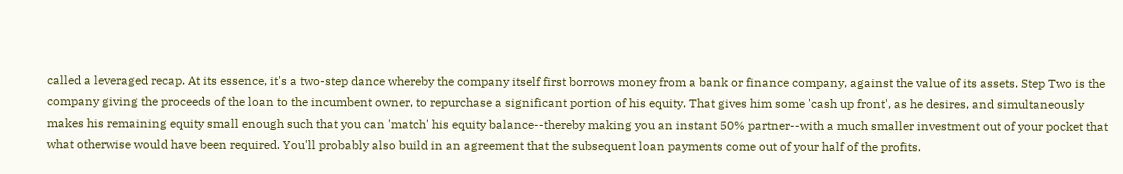called a leveraged recap. At its essence, it's a two-step dance whereby the company itself first borrows money from a bank or finance company, against the value of its assets. Step Two is the company giving the proceeds of the loan to the incumbent owner, to repurchase a significant portion of his equity. That gives him some 'cash up front', as he desires, and simultaneously makes his remaining equity small enough such that you can 'match' his equity balance--thereby making you an instant 50% partner--with a much smaller investment out of your pocket that what otherwise would have been required. You'll probably also build in an agreement that the subsequent loan payments come out of your half of the profits.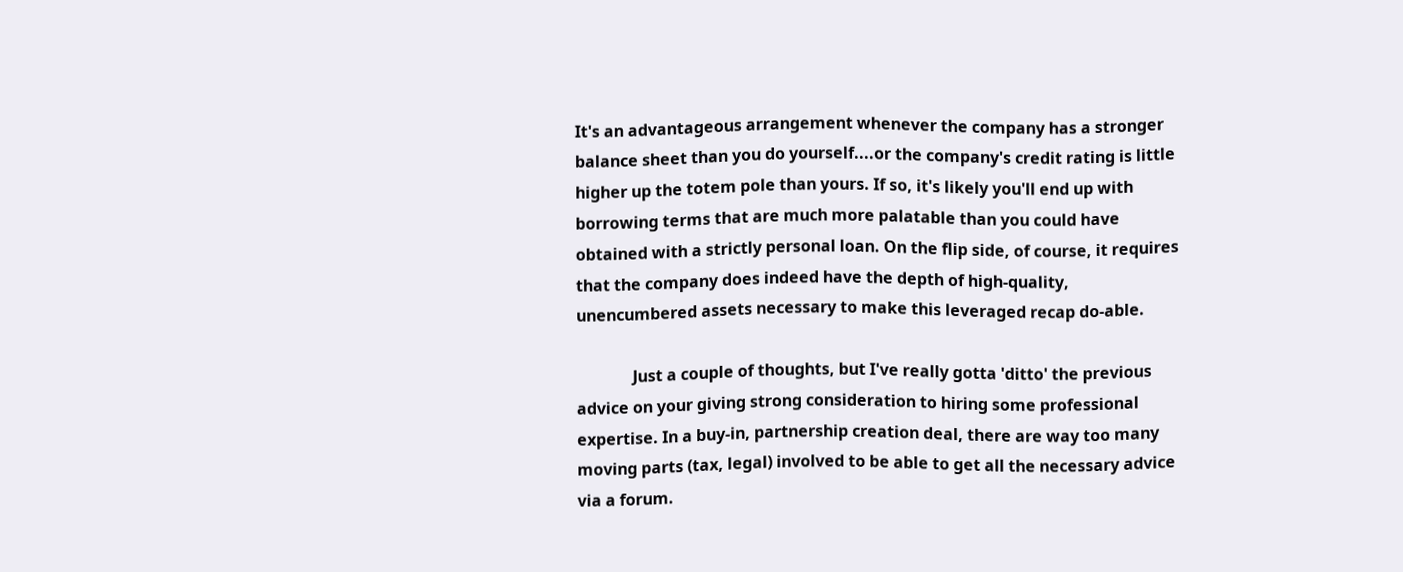It's an advantageous arrangement whenever the company has a stronger balance sheet than you do yourself....or the company's credit rating is little higher up the totem pole than yours. If so, it's likely you'll end up with borrowing terms that are much more palatable than you could have obtained with a strictly personal loan. On the flip side, of course, it requires that the company does indeed have the depth of high-quality, unencumbered assets necessary to make this leveraged recap do-able.

              Just a couple of thoughts, but I've really gotta 'ditto' the previous advice on your giving strong consideration to hiring some professional expertise. In a buy-in, partnership creation deal, there are way too many moving parts (tax, legal) involved to be able to get all the necessary advice via a forum.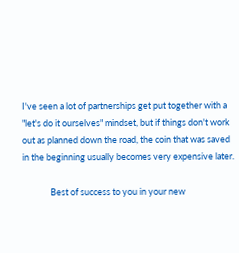I've seen a lot of partnerships get put together with a "let's do it ourselves" mindset, but if things don't work out as planned down the road, the coin that was saved in the beginning usually becomes very expensive later.

              Best of success to you in your new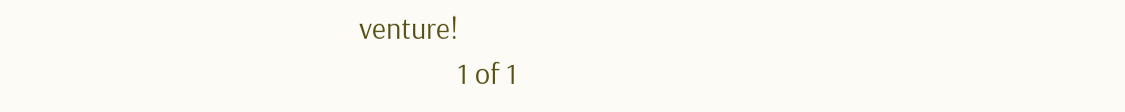venture!
              1 of 1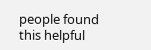people found this helpful